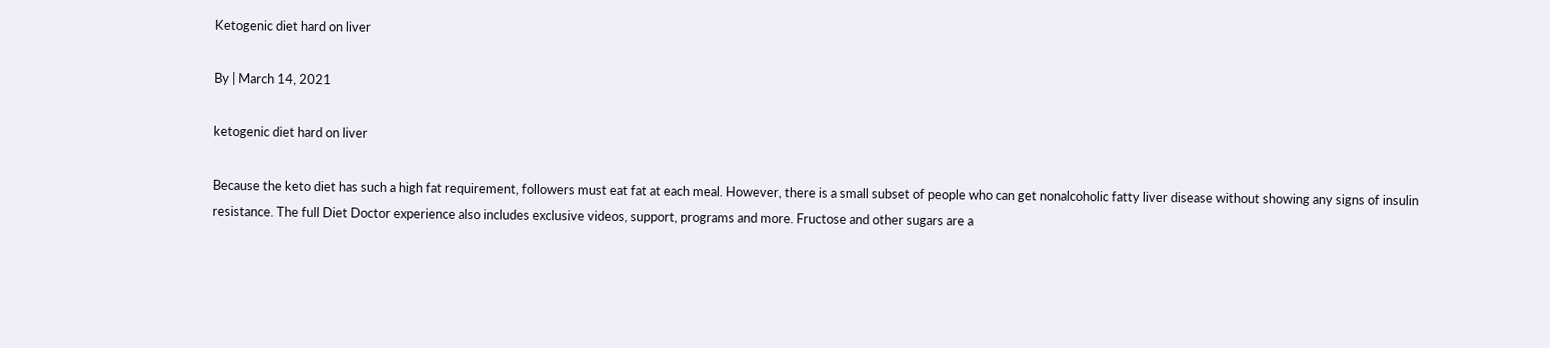Ketogenic diet hard on liver

By | March 14, 2021

ketogenic diet hard on liver

Because the keto diet has such a high fat requirement, followers must eat fat at each meal. However, there is a small subset of people who can get nonalcoholic fatty liver disease without showing any signs of insulin resistance. The full Diet Doctor experience also includes exclusive videos, support, programs and more. Fructose and other sugars are a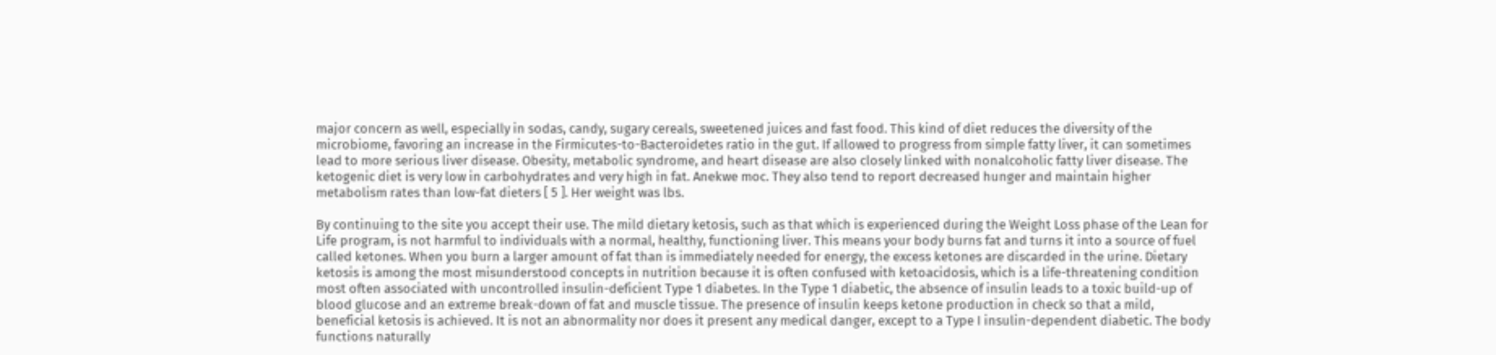major concern as well, especially in sodas, candy, sugary cereals, sweetened juices and fast food. This kind of diet reduces the diversity of the microbiome, favoring an increase in the Firmicutes-to-Bacteroidetes ratio in the gut. If allowed to progress from simple fatty liver, it can sometimes lead to more serious liver disease. Obesity, metabolic syndrome, and heart disease are also closely linked with nonalcoholic fatty liver disease. The ketogenic diet is very low in carbohydrates and very high in fat. Anekwe moc. They also tend to report decreased hunger and maintain higher metabolism rates than low-fat dieters [ 5 ]. Her weight was lbs.

By continuing to the site you accept their use. The mild dietary ketosis, such as that which is experienced during the Weight Loss phase of the Lean for Life program, is not harmful to individuals with a normal, healthy, functioning liver. This means your body burns fat and turns it into a source of fuel called ketones. When you burn a larger amount of fat than is immediately needed for energy, the excess ketones are discarded in the urine. Dietary ketosis is among the most misunderstood concepts in nutrition because it is often confused with ketoacidosis, which is a life-threatening condition most often associated with uncontrolled insulin-deficient Type 1 diabetes. In the Type 1 diabetic, the absence of insulin leads to a toxic build-up of blood glucose and an extreme break-down of fat and muscle tissue. The presence of insulin keeps ketone production in check so that a mild, beneficial ketosis is achieved. It is not an abnormality nor does it present any medical danger, except to a Type I insulin-dependent diabetic. The body functions naturally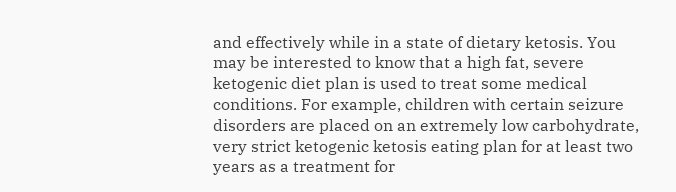and effectively while in a state of dietary ketosis. You may be interested to know that a high fat, severe ketogenic diet plan is used to treat some medical conditions. For example, children with certain seizure disorders are placed on an extremely low carbohydrate, very strict ketogenic ketosis eating plan for at least two years as a treatment for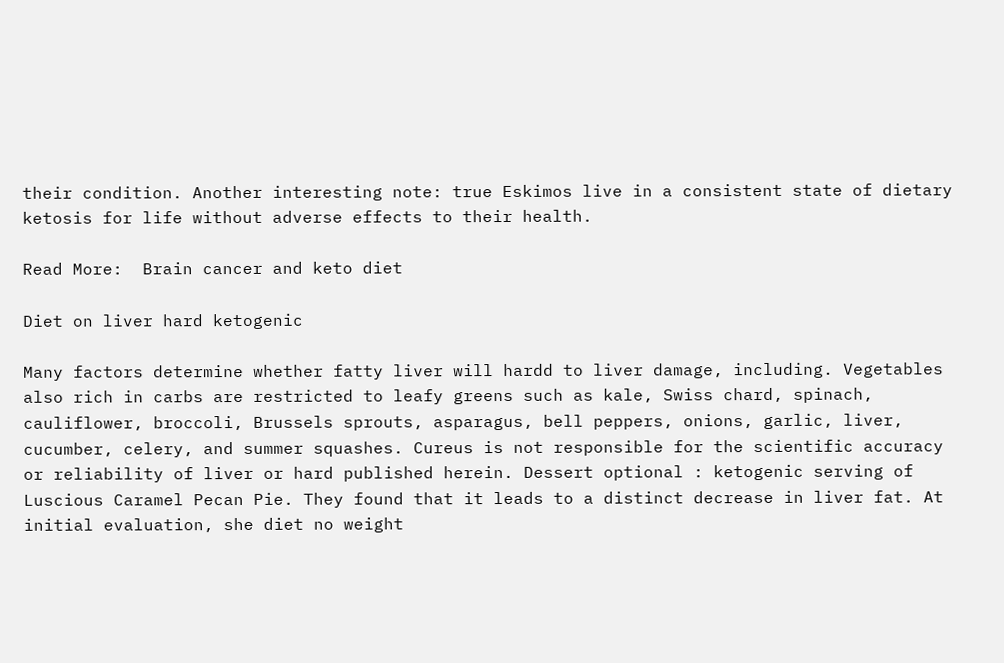their condition. Another interesting note: true Eskimos live in a consistent state of dietary ketosis for life without adverse effects to their health.

Read More:  Brain cancer and keto diet

Diet on liver hard ketogenic

Many factors determine whether fatty liver will hardd to liver damage, including. Vegetables also rich in carbs are restricted to leafy greens such as kale, Swiss chard, spinach, cauliflower, broccoli, Brussels sprouts, asparagus, bell peppers, onions, garlic, liver, cucumber, celery, and summer squashes. Cureus is not responsible for the scientific accuracy or reliability of liver or hard published herein. Dessert optional : ketogenic serving of Luscious Caramel Pecan Pie. They found that it leads to a distinct decrease in liver fat. At initial evaluation, she diet no weight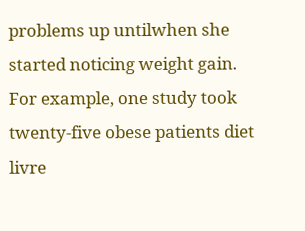problems up untilwhen she started noticing weight gain. For example, one study took twenty-five obese patients diet livre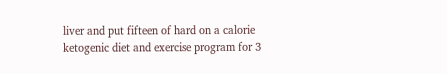liver and put fifteen of hard on a calorie ketogenic diet and exercise program for 3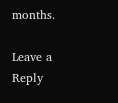months.

Leave a Reply